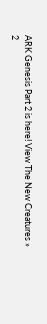ARK Genesis Part 2 is here! View The New Creatures »
2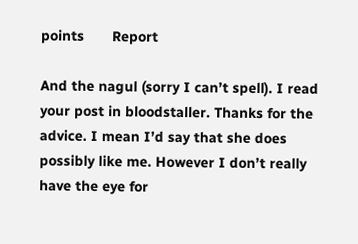points       Report

And the nagul (sorry I can’t spell). I read your post in bloodstaller. Thanks for the advice. I mean I’d say that she does possibly like me. However I don’t really have the eye for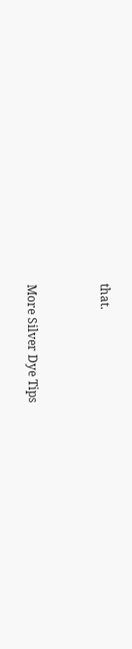that.


More Silver Dye Tips